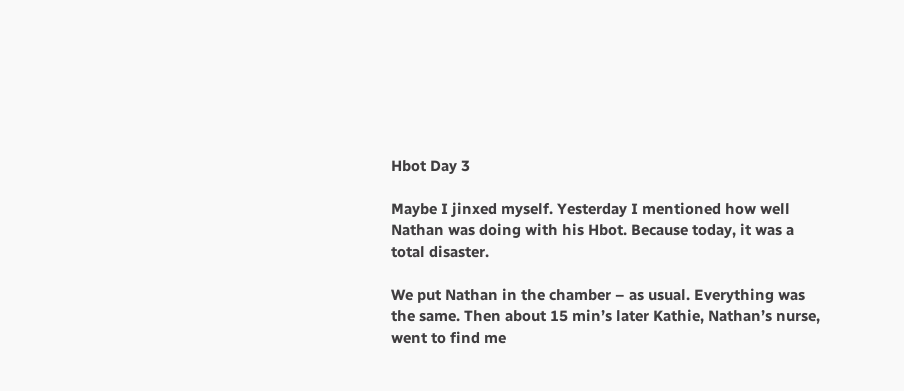Hbot Day 3

Maybe I jinxed myself. Yesterday I mentioned how well Nathan was doing with his Hbot. Because today, it was a total disaster.

We put Nathan in the chamber – as usual. Everything was the same. Then about 15 min’s later Kathie, Nathan’s nurse, went to find me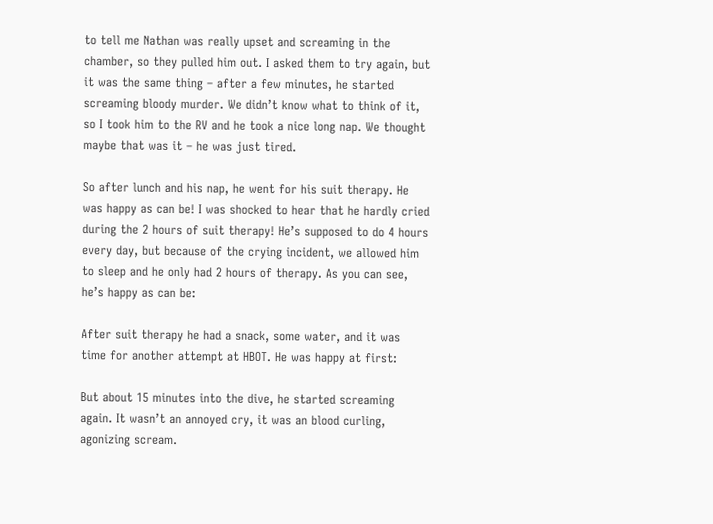to tell me Nathan was really upset and screaming in the chamber, so they pulled him out. I asked them to try again, but it was the same thing – after a few minutes, he started screaming bloody murder. We didn’t know what to think of it, so I took him to the RV and he took a nice long nap. We thought maybe that was it – he was just tired.

So after lunch and his nap, he went for his suit therapy. He was happy as can be! I was shocked to hear that he hardly cried during the 2 hours of suit therapy! He’s supposed to do 4 hours every day, but because of the crying incident, we allowed him to sleep and he only had 2 hours of therapy. As you can see, he’s happy as can be:

After suit therapy he had a snack, some water, and it was time for another attempt at HBOT. He was happy at first:

But about 15 minutes into the dive, he started screaming again. It wasn’t an annoyed cry, it was an blood curling, agonizing scream.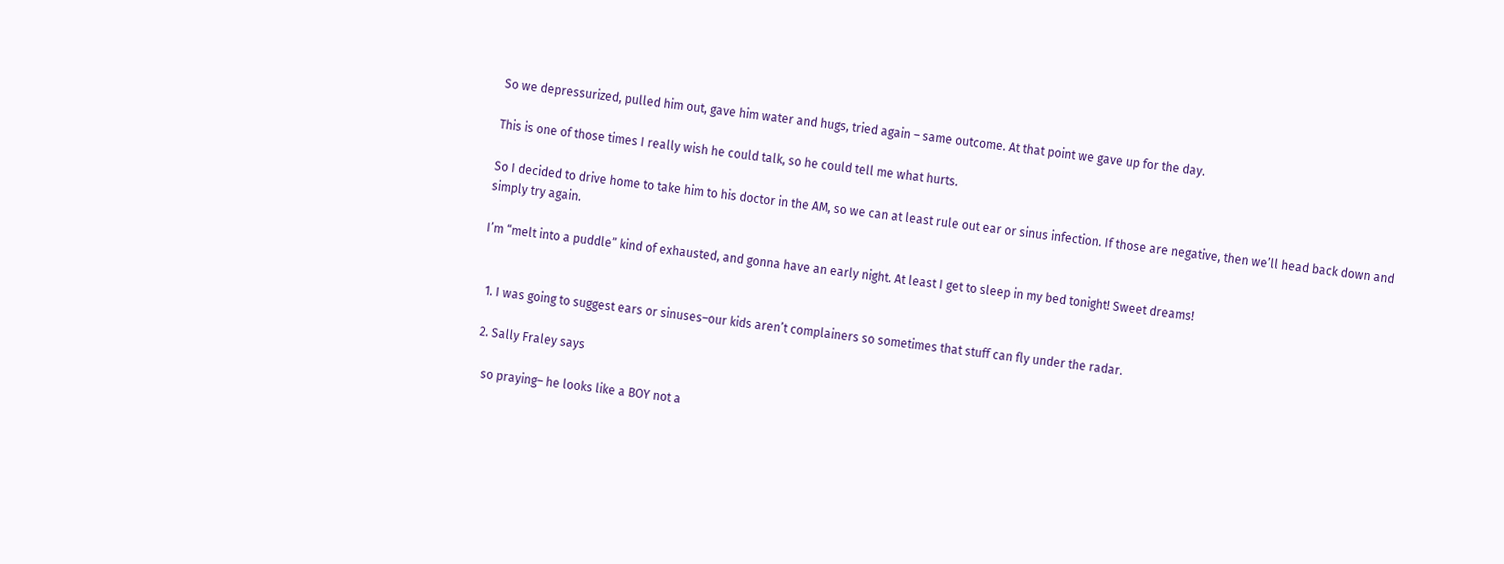So we depressurized, pulled him out, gave him water and hugs, tried again – same outcome. At that point we gave up for the day.

This is one of those times I really wish he could talk, so he could tell me what hurts.

So I decided to drive home to take him to his doctor in the AM, so we can at least rule out ear or sinus infection. If those are negative, then we’ll head back down and simply try again.

I’m “melt into a puddle” kind of exhausted, and gonna have an early night. At least I get to sleep in my bed tonight! Sweet dreams!


  1. I was going to suggest ears or sinuses–our kids aren’t complainers so sometimes that stuff can fly under the radar.

  2. Sally Fraley says

    so praying– he looks like a BOY not a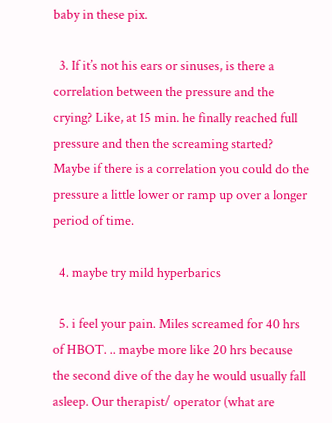baby in these pix.

  3. If it’s not his ears or sinuses, is there a correlation between the pressure and the crying? Like, at 15 min. he finally reached full pressure and then the screaming started? Maybe if there is a correlation you could do the pressure a little lower or ramp up over a longer period of time.

  4. maybe try mild hyperbarics

  5. i feel your pain. Miles screamed for 40 hrs of HBOT. .. maybe more like 20 hrs because the second dive of the day he would usually fall asleep. Our therapist/ operator (what are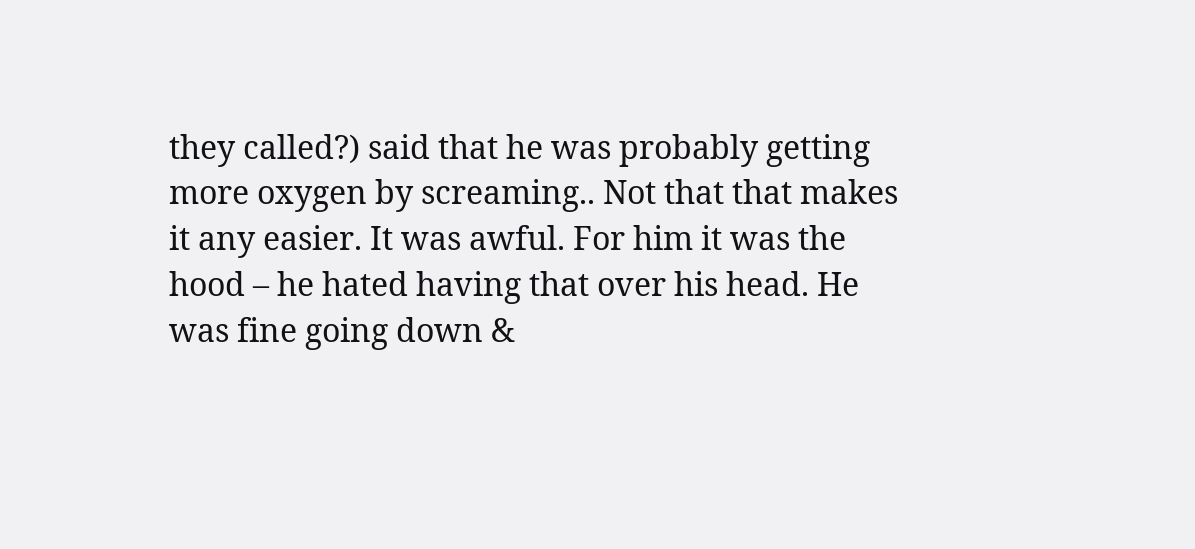they called?) said that he was probably getting more oxygen by screaming.. Not that that makes it any easier. It was awful. For him it was the hood – he hated having that over his head. He was fine going down &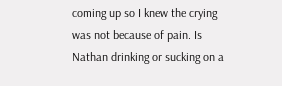coming up so I knew the crying was not because of pain. Is Nathan drinking or sucking on a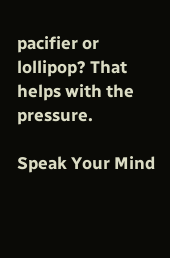pacifier or lollipop? That helps with the pressure.

Speak Your Mind